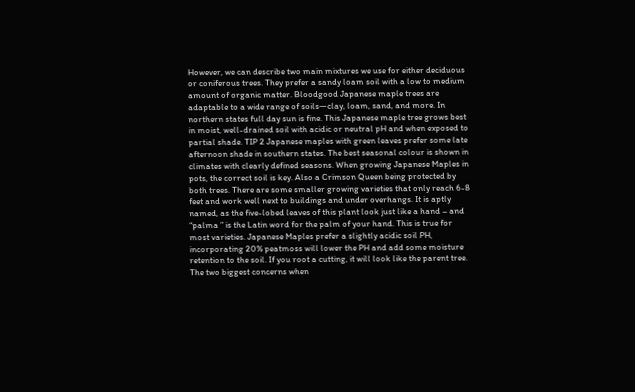However, we can describe two main mixtures we use for either deciduous or coniferous trees. They prefer a sandy loam soil with a low to medium amount of organic matter. Bloodgood Japanese maple trees are adaptable to a wide range of soils—clay, loam, sand, and more. In northern states full day sun is fine. This Japanese maple tree grows best in moist, well-drained soil with acidic or neutral pH and when exposed to partial shade. TIP 2 Japanese maples with green leaves prefer some late afternoon shade in southern states. The best seasonal colour is shown in climates with clearly defined seasons. When growing Japanese Maples in pots, the correct soil is key. Also a Crimson Queen being protected by both trees. There are some smaller growing varieties that only reach 6-8 feet and work well next to buildings and under overhangs. It is aptly named, as the five-lobed leaves of this plant look just like a hand – and “palma ” is the Latin word for the palm of your hand. This is true for most varieties. Japanese Maples prefer a slightly acidic soil PH, incorporating 20% peatmoss will lower the PH and add some moisture retention to the soil. If you root a cutting, it will look like the parent tree. The two biggest concerns when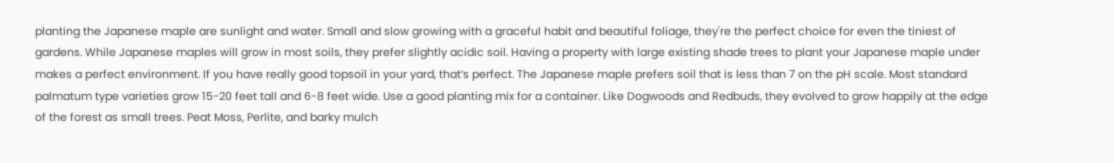planting the Japanese maple are sunlight and water. Small and slow growing with a graceful habit and beautiful foliage, they're the perfect choice for even the tiniest of gardens. While Japanese maples will grow in most soils, they prefer slightly acidic soil. Having a property with large existing shade trees to plant your Japanese maple under makes a perfect environment. If you have really good topsoil in your yard, that’s perfect. The Japanese maple prefers soil that is less than 7 on the pH scale. Most standard palmatum type varieties grow 15-20 feet tall and 6-8 feet wide. Use a good planting mix for a container. Like Dogwoods and Redbuds, they evolved to grow happily at the edge of the forest as small trees. Peat Moss, Perlite, and barky mulch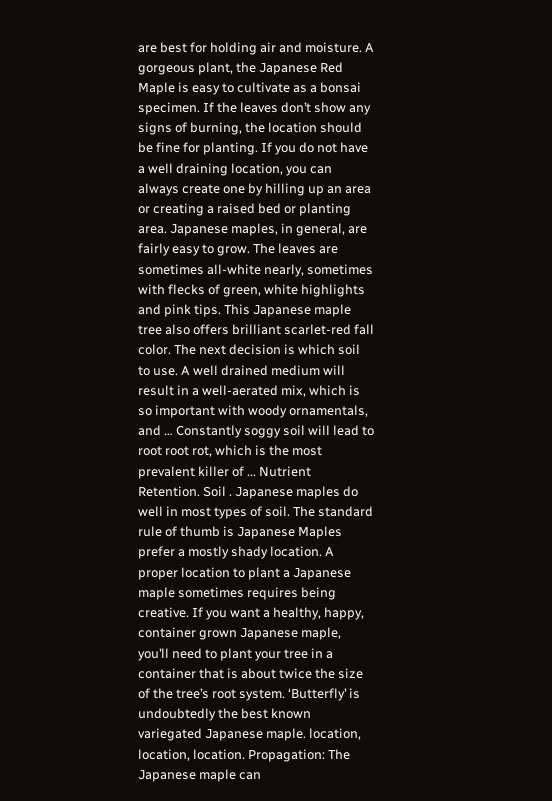are best for holding air and moisture. A gorgeous plant, the Japanese Red Maple is easy to cultivate as a bonsai specimen. If the leaves don’t show any signs of burning, the location should be fine for planting. If you do not have a well draining location, you can always create one by hilling up an area or creating a raised bed or planting area. Japanese maples, in general, are fairly easy to grow. The leaves are sometimes all-white nearly, sometimes with flecks of green, white highlights and pink tips. This Japanese maple tree also offers brilliant scarlet-red fall color. The next decision is which soil to use. A well drained medium will result in a well-aerated mix, which is so important with woody ornamentals, and … Constantly soggy soil will lead to root root rot, which is the most prevalent killer of ... Nutrient Retention. Soil . Japanese maples do well in most types of soil. The standard rule of thumb is Japanese Maples prefer a mostly shady location. A proper location to plant a Japanese maple sometimes requires being creative. If you want a healthy, happy, container grown Japanese maple, you’ll need to plant your tree in a container that is about twice the size of the tree’s root system. ‘Butterfly’ is undoubtedly the best known variegated Japanese maple. location, location, location. Propagation: The Japanese maple can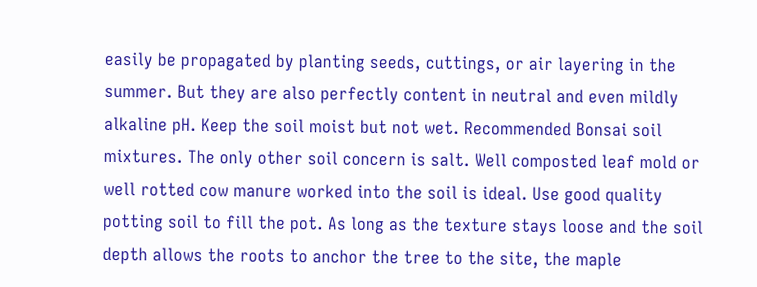easily be propagated by planting seeds, cuttings, or air layering in the summer. But they are also perfectly content in neutral and even mildly alkaline pH. Keep the soil moist but not wet. Recommended Bonsai soil mixtures. The only other soil concern is salt. Well composted leaf mold or well rotted cow manure worked into the soil is ideal. Use good quality potting soil to fill the pot. As long as the texture stays loose and the soil depth allows the roots to anchor the tree to the site, the maple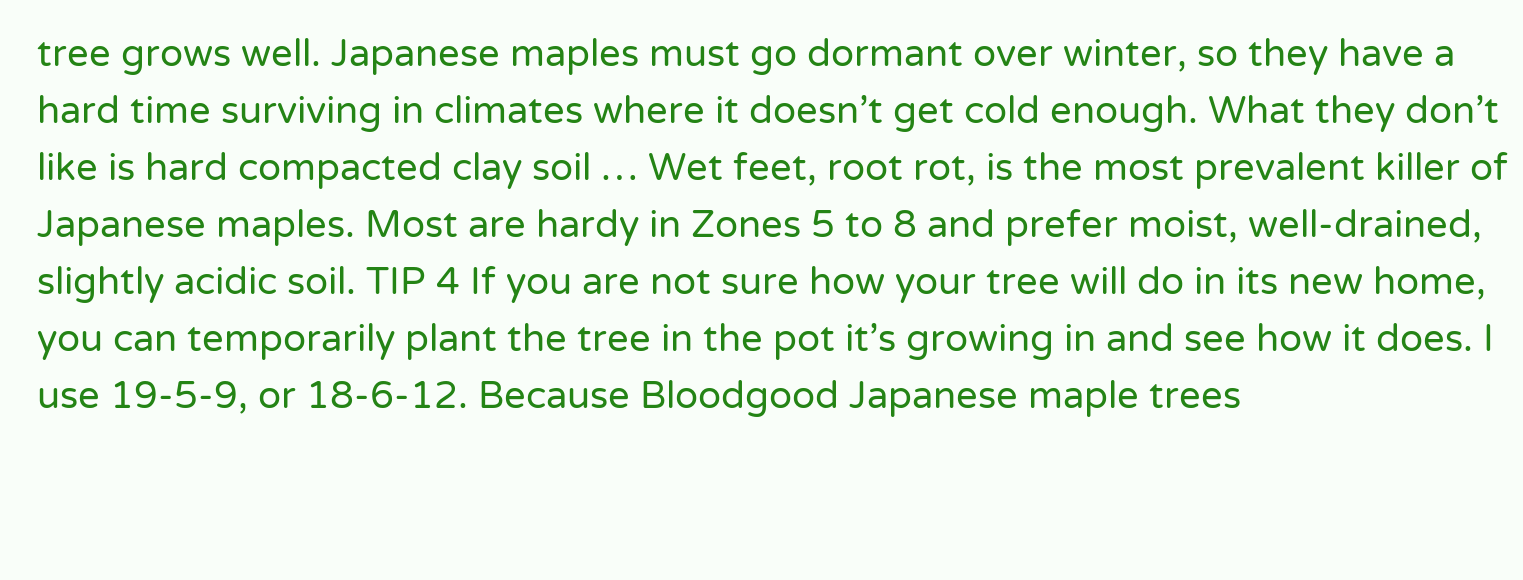tree grows well. Japanese maples must go dormant over winter, so they have a hard time surviving in climates where it doesn’t get cold enough. What they don’t like is hard compacted clay soil … Wet feet, root rot, is the most prevalent killer of Japanese maples. Most are hardy in Zones 5 to 8 and prefer moist, well-drained, slightly acidic soil. TIP 4 If you are not sure how your tree will do in its new home, you can temporarily plant the tree in the pot it’s growing in and see how it does. I use 19-5-9, or 18-6-12. Because Bloodgood Japanese maple trees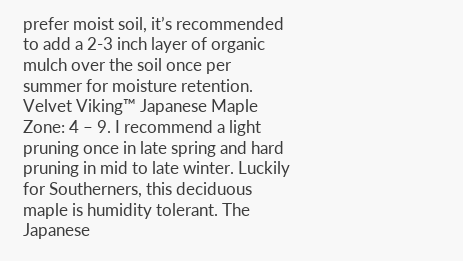prefer moist soil, it’s recommended to add a 2-3 inch layer of organic mulch over the soil once per summer for moisture retention. Velvet Viking™ Japanese Maple Zone: 4 – 9. I recommend a light pruning once in late spring and hard pruning in mid to late winter. Luckily for Southerners, this deciduous maple is humidity tolerant. The Japanese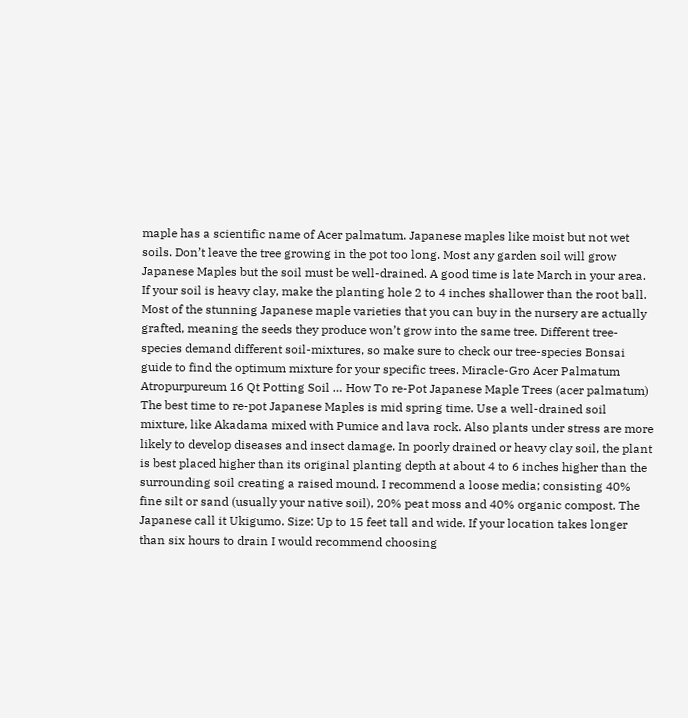maple has a scientific name of Acer palmatum. Japanese maples like moist but not wet soils. Don’t leave the tree growing in the pot too long. Most any garden soil will grow Japanese Maples but the soil must be well-drained. A good time is late March in your area. If your soil is heavy clay, make the planting hole 2 to 4 inches shallower than the root ball. Most of the stunning Japanese maple varieties that you can buy in the nursery are actually grafted, meaning the seeds they produce won’t grow into the same tree. Different tree-species demand different soil-mixtures, so make sure to check our tree-species Bonsai guide to find the optimum mixture for your specific trees. Miracle-Gro Acer Palmatum Atropurpureum 16 Qt Potting Soil … How To re-Pot Japanese Maple Trees (acer palmatum) The best time to re-pot Japanese Maples is mid spring time. Use a well-drained soil mixture, like Akadama mixed with Pumice and lava rock. Also plants under stress are more likely to develop diseases and insect damage. In poorly drained or heavy clay soil, the plant is best placed higher than its original planting depth at about 4 to 6 inches higher than the surrounding soil creating a raised mound. I recommend a loose media; consisting 40% fine silt or sand (usually your native soil), 20% peat moss and 40% organic compost. The Japanese call it Ukigumo. Size: Up to 15 feet tall and wide. If your location takes longer than six hours to drain I would recommend choosing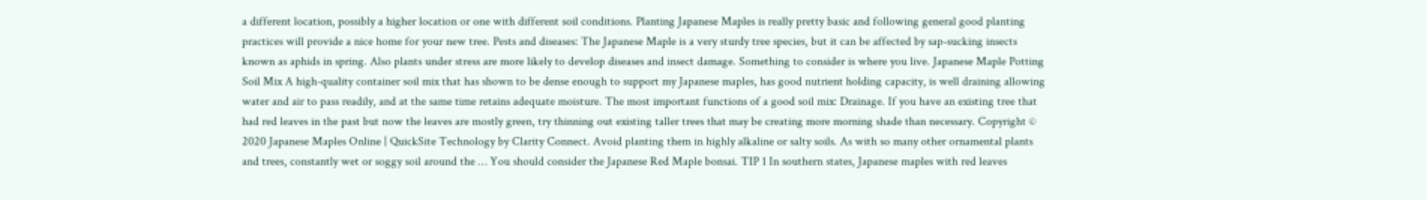a different location, possibly a higher location or one with different soil conditions. Planting Japanese Maples is really pretty basic and following general good planting practices will provide a nice home for your new tree. Pests and diseases: The Japanese Maple is a very sturdy tree species, but it can be affected by sap-sucking insects known as aphids in spring. Also plants under stress are more likely to develop diseases and insect damage. Something to consider is where you live. Japanese Maple Potting Soil Mix A high-quality container soil mix that has shown to be dense enough to support my Japanese maples, has good nutrient holding capacity, is well draining allowing water and air to pass readily, and at the same time retains adequate moisture. The most important functions of a good soil mix: Drainage. If you have an existing tree that had red leaves in the past but now the leaves are mostly green, try thinning out existing taller trees that may be creating more morning shade than necessary. Copyright © 2020 Japanese Maples Online | QuickSite Technology by Clarity Connect. Avoid planting them in highly alkaline or salty soils. As with so many other ornamental plants and trees, constantly wet or soggy soil around the … You should consider the Japanese Red Maple bonsai. TIP 1 In southern states, Japanese maples with red leaves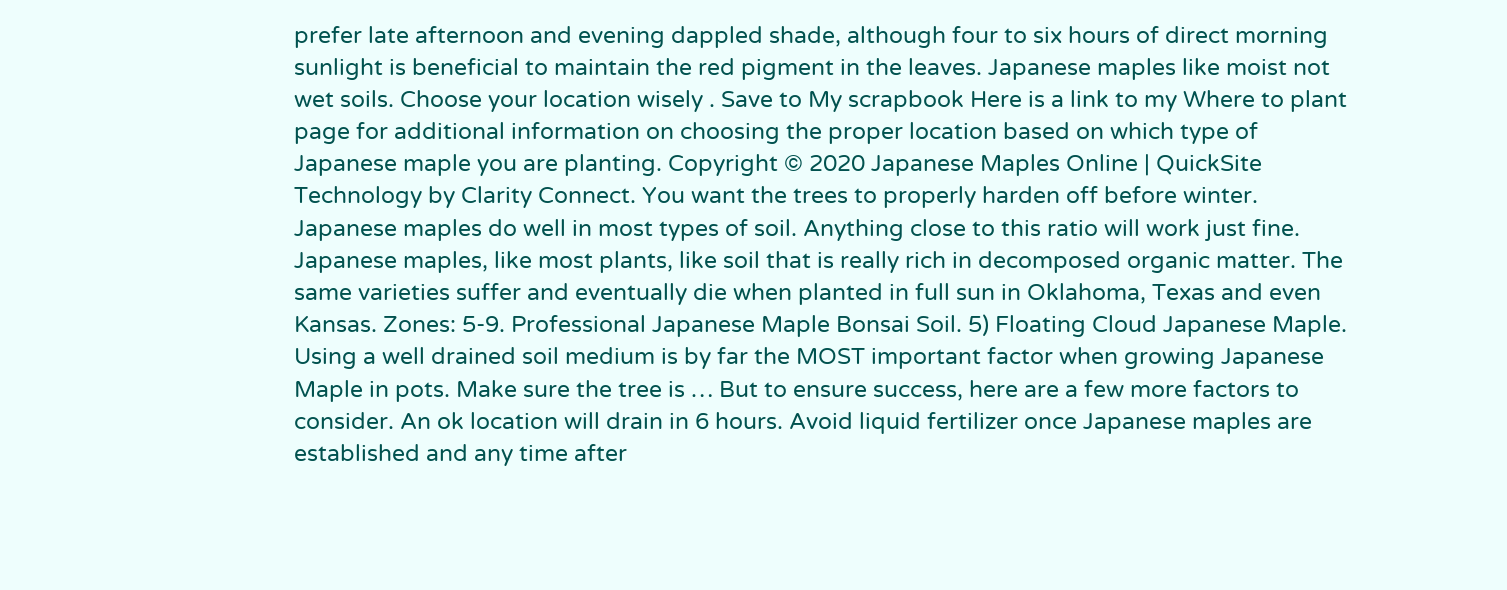prefer late afternoon and evening dappled shade, although four to six hours of direct morning sunlight is beneficial to maintain the red pigment in the leaves. Japanese maples like moist not wet soils. Choose your location wisely . Save to My scrapbook Here is a link to my Where to plant page for additional information on choosing the proper location based on which type of Japanese maple you are planting. Copyright © 2020 Japanese Maples Online | QuickSite Technology by Clarity Connect. You want the trees to properly harden off before winter. Japanese maples do well in most types of soil. Anything close to this ratio will work just fine. Japanese maples, like most plants, like soil that is really rich in decomposed organic matter. The same varieties suffer and eventually die when planted in full sun in Oklahoma, Texas and even Kansas. Zones: 5-9. Professional Japanese Maple Bonsai Soil. 5) Floating Cloud Japanese Maple. Using a well drained soil medium is by far the MOST important factor when growing Japanese Maple in pots. Make sure the tree is … But to ensure success, here are a few more factors to consider. An ok location will drain in 6 hours. Avoid liquid fertilizer once Japanese maples are established and any time after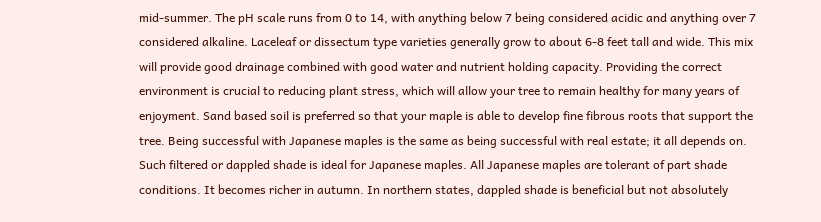mid-summer. The pH scale runs from 0 to 14, with anything below 7 being considered acidic and anything over 7 considered alkaline. Laceleaf or dissectum type varieties generally grow to about 6-8 feet tall and wide. This mix will provide good drainage combined with good water and nutrient holding capacity. Providing the correct environment is crucial to reducing plant stress, which will allow your tree to remain healthy for many years of enjoyment. Sand based soil is preferred so that your maple is able to develop fine fibrous roots that support the tree. Being successful with Japanese maples is the same as being successful with real estate; it all depends on. Such filtered or dappled shade is ideal for Japanese maples. All Japanese maples are tolerant of part shade conditions. It becomes richer in autumn. In northern states, dappled shade is beneficial but not absolutely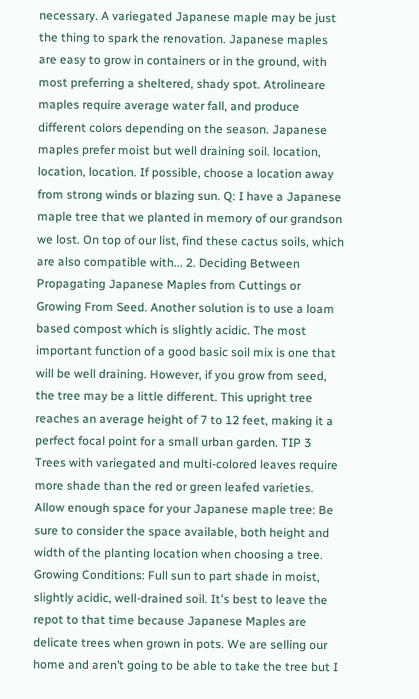necessary. A variegated Japanese maple may be just the thing to spark the renovation. Japanese maples are easy to grow in containers or in the ground, with most preferring a sheltered, shady spot. Atrolineare maples require average water fall, and produce different colors depending on the season. Japanese maples prefer moist but well draining soil. location, location, location. If possible, choose a location away from strong winds or blazing sun. Q: I have a Japanese maple tree that we planted in memory of our grandson we lost. On top of our list, find these cactus soils, which are also compatible with... 2. Deciding Between Propagating Japanese Maples from Cuttings or Growing From Seed. Another solution is to use a loam based compost which is slightly acidic. The most important function of a good basic soil mix is one that will be well draining. However, if you grow from seed, the tree may be a little different. This upright tree reaches an average height of 7 to 12 feet, making it a perfect focal point for a small urban garden. TIP 3 Trees with variegated and multi-colored leaves require more shade than the red or green leafed varieties. Allow enough space for your Japanese maple tree: Be sure to consider the space available, both height and width of the planting location when choosing a tree. Growing Conditions: Full sun to part shade in moist, slightly acidic, well-drained soil. It's best to leave the repot to that time because Japanese Maples are delicate trees when grown in pots. We are selling our home and aren’t going to be able to take the tree but I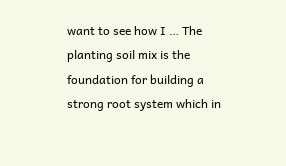want to see how I … The planting soil mix is the foundation for building a strong root system which in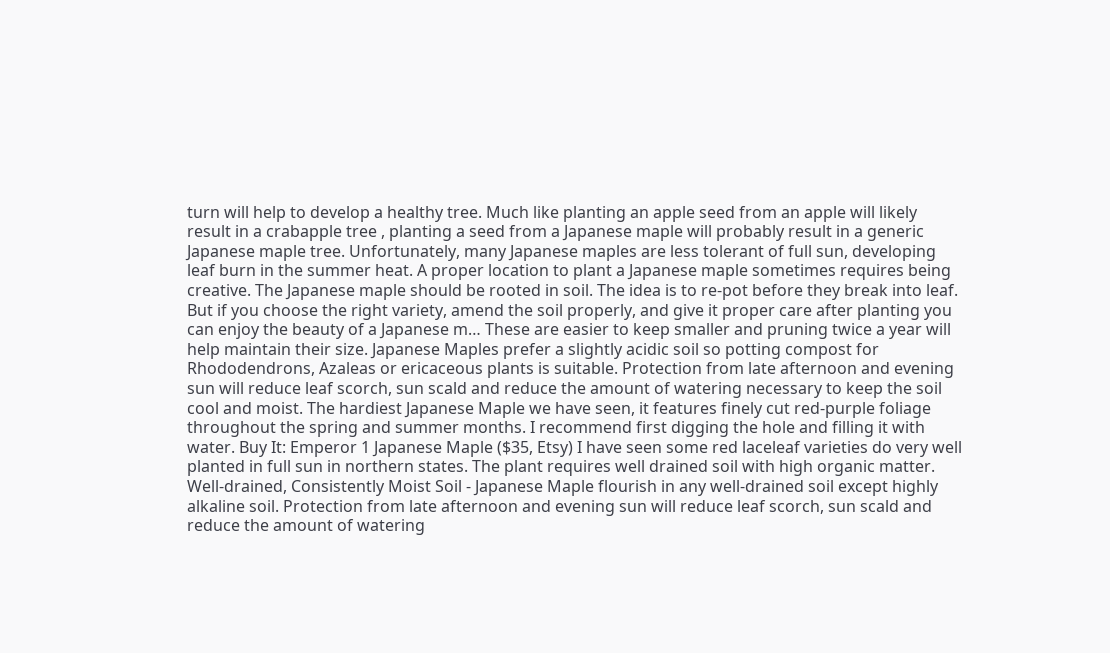turn will help to develop a healthy tree. Much like planting an apple seed from an apple will likely result in a crabapple tree , planting a seed from a Japanese maple will probably result in a generic Japanese maple tree. Unfortunately, many Japanese maples are less tolerant of full sun, developing leaf burn in the summer heat. A proper location to plant a Japanese maple sometimes requires being creative. The Japanese maple should be rooted in soil. The idea is to re-pot before they break into leaf. But if you choose the right variety, amend the soil properly, and give it proper care after planting you can enjoy the beauty of a Japanese m… These are easier to keep smaller and pruning twice a year will help maintain their size. Japanese Maples prefer a slightly acidic soil so potting compost for Rhododendrons, Azaleas or ericaceous plants is suitable. Protection from late afternoon and evening sun will reduce leaf scorch, sun scald and reduce the amount of watering necessary to keep the soil cool and moist. The hardiest Japanese Maple we have seen, it features finely cut red-purple foliage throughout the spring and summer months. I recommend first digging the hole and filling it with water. Buy It: Emperor 1 Japanese Maple ($35, Etsy) I have seen some red laceleaf varieties do very well planted in full sun in northern states. The plant requires well drained soil with high organic matter. Well-drained, Consistently Moist Soil - Japanese Maple flourish in any well-drained soil except highly alkaline soil. Protection from late afternoon and evening sun will reduce leaf scorch, sun scald and reduce the amount of watering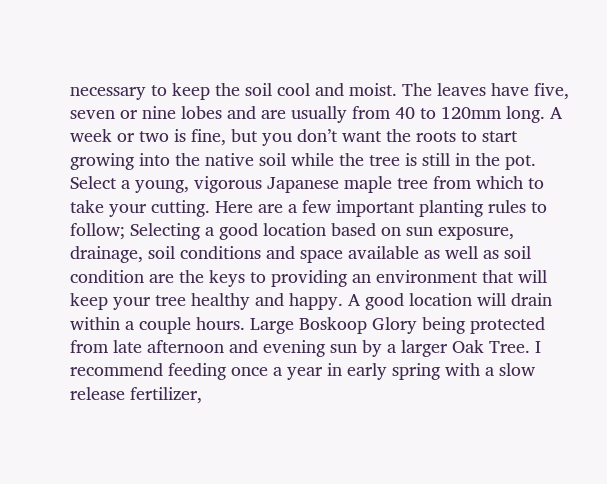necessary to keep the soil cool and moist. The leaves have five, seven or nine lobes and are usually from 40 to 120mm long. A week or two is fine, but you don’t want the roots to start growing into the native soil while the tree is still in the pot. Select a young, vigorous Japanese maple tree from which to take your cutting. Here are a few important planting rules to follow; Selecting a good location based on sun exposure, drainage, soil conditions and space available as well as soil condition are the keys to providing an environment that will keep your tree healthy and happy. A good location will drain within a couple hours. Large Boskoop Glory being protected from late afternoon and evening sun by a larger Oak Tree. I recommend feeding once a year in early spring with a slow release fertilizer,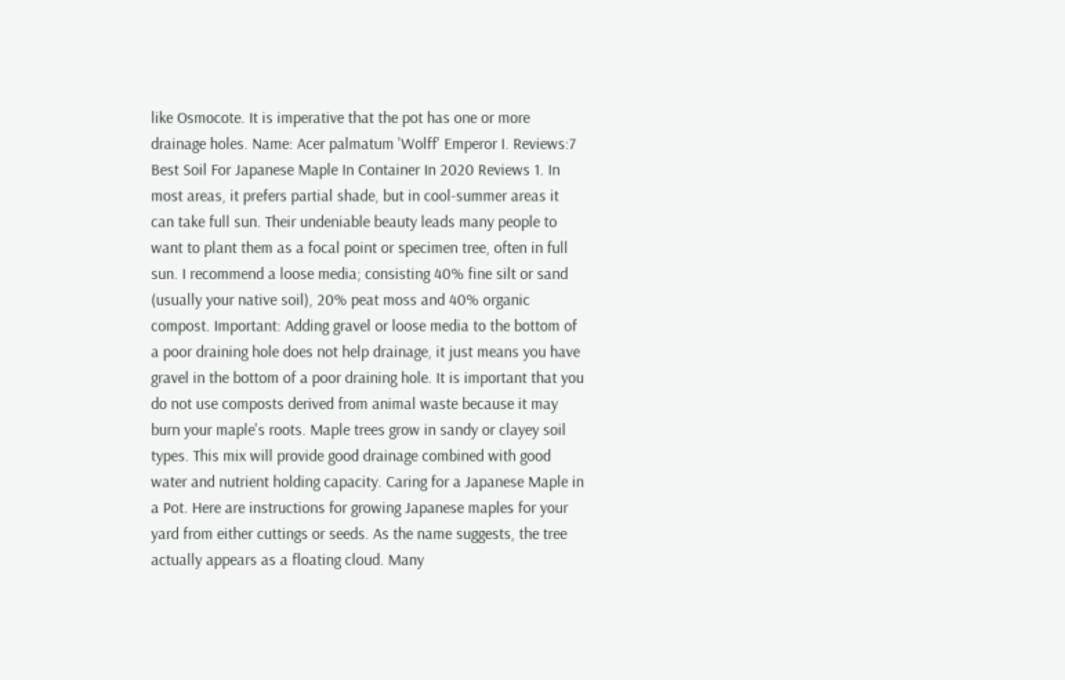like Osmocote. It is imperative that the pot has one or more drainage holes. Name: Acer palmatum 'Wolff' Emperor I. Reviews:7 Best Soil For Japanese Maple In Container In 2020 Reviews 1. In most areas, it prefers partial shade, but in cool-summer areas it can take full sun. Their undeniable beauty leads many people to want to plant them as a focal point or specimen tree, often in full sun. I recommend a loose media; consisting 40% fine silt or sand (usually your native soil), 20% peat moss and 40% organic compost. Important: Adding gravel or loose media to the bottom of a poor draining hole does not help drainage, it just means you have gravel in the bottom of a poor draining hole. It is important that you do not use composts derived from animal waste because it may burn your maple's roots. Maple trees grow in sandy or clayey soil types. This mix will provide good drainage combined with good water and nutrient holding capacity. Caring for a Japanese Maple in a Pot. Here are instructions for growing Japanese maples for your yard from either cuttings or seeds. As the name suggests, the tree actually appears as a floating cloud. Many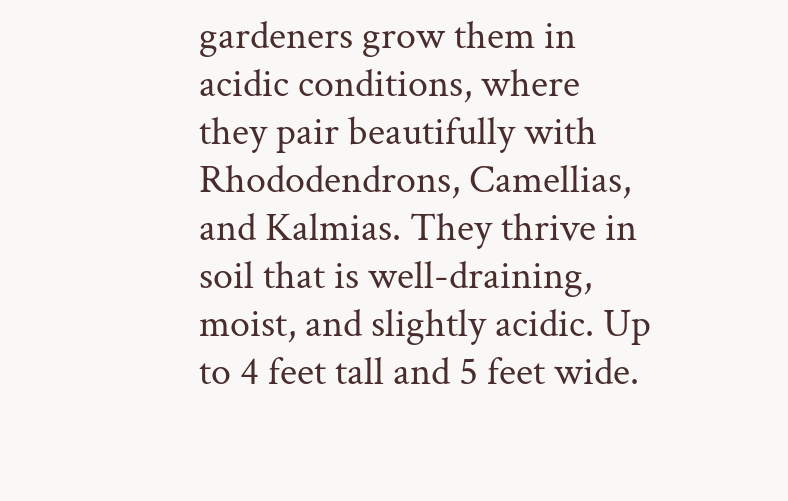gardeners grow them in acidic conditions, where they pair beautifully with Rhododendrons, Camellias, and Kalmias. They thrive in soil that is well-draining, moist, and slightly acidic. Up to 4 feet tall and 5 feet wide.